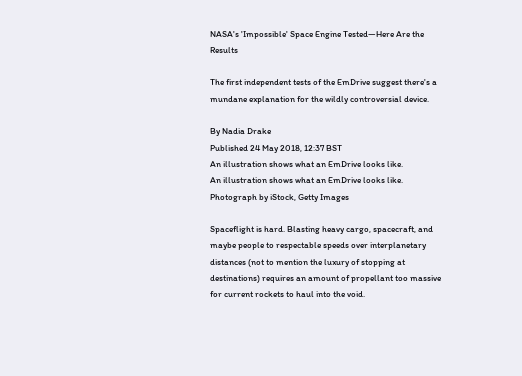NASA's 'Impossible' Space Engine Tested—Here Are the Results

The first independent tests of the EmDrive suggest there's a mundane explanation for the wildly controversial device.

By Nadia Drake
Published 24 May 2018, 12:37 BST
An illustration shows what an EmDrive looks like.
An illustration shows what an EmDrive looks like.
Photograph by iStock, Getty Images

Spaceflight is hard. Blasting heavy cargo, spacecraft, and maybe people to respectable speeds over interplanetary distances (not to mention the luxury of stopping at destinations) requires an amount of propellant too massive for current rockets to haul into the void.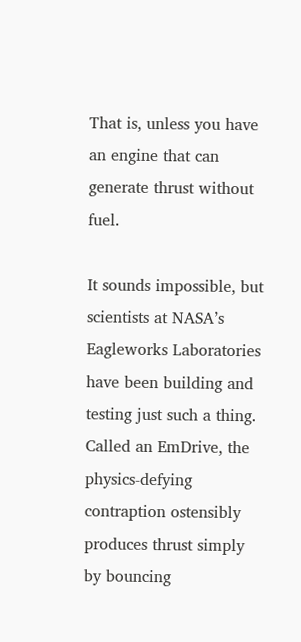That is, unless you have an engine that can generate thrust without fuel.

It sounds impossible, but scientists at NASA’s Eagleworks Laboratories have been building and testing just such a thing. Called an EmDrive, the physics-defying contraption ostensibly produces thrust simply by bouncing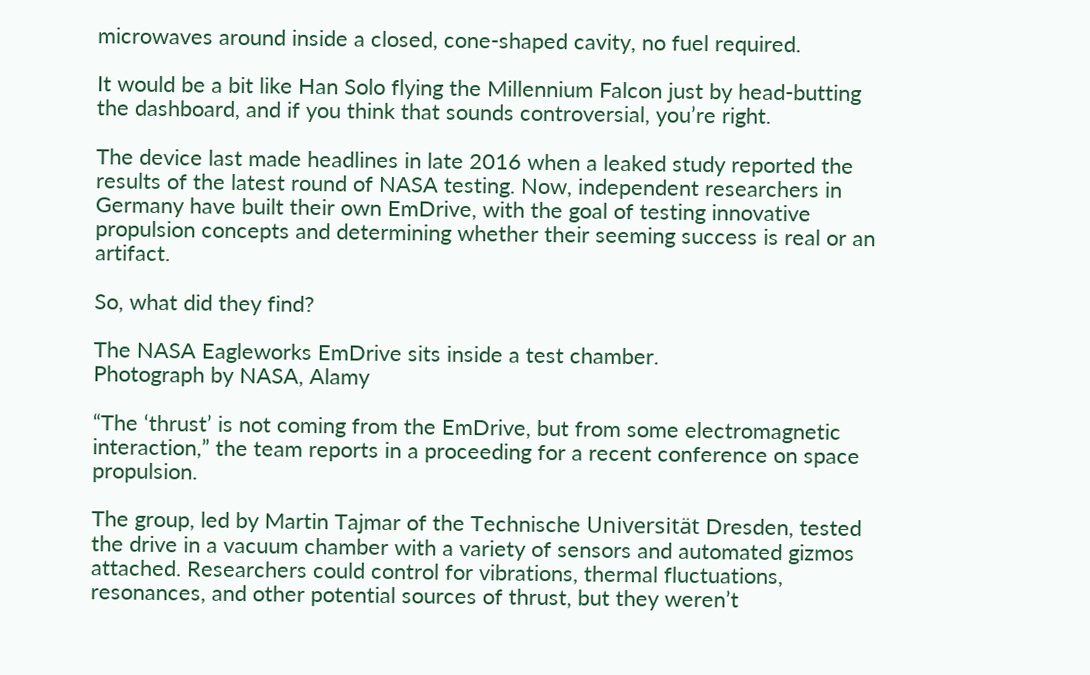microwaves around inside a closed, cone-shaped cavity, no fuel required.

It would be a bit like Han Solo flying the Millennium Falcon just by head-butting the dashboard, and if you think that sounds controversial, you’re right.

The device last made headlines in late 2016 when a leaked study reported the results of the latest round of NASA testing. Now, independent researchers in Germany have built their own EmDrive, with the goal of testing innovative propulsion concepts and determining whether their seeming success is real or an artifact.

So, what did they find?

The NASA Eagleworks EmDrive sits inside a test chamber.
Photograph by NASA, Alamy

“The ‘thrust’ is not coming from the EmDrive, but from some electromagnetic interaction,” the team reports in a proceeding for a recent conference on space propulsion.

The group, led by Martin Tajmar of the Technische Universität Dresden, tested the drive in a vacuum chamber with a variety of sensors and automated gizmos attached. Researchers could control for vibrations, thermal fluctuations, resonances, and other potential sources of thrust, but they weren’t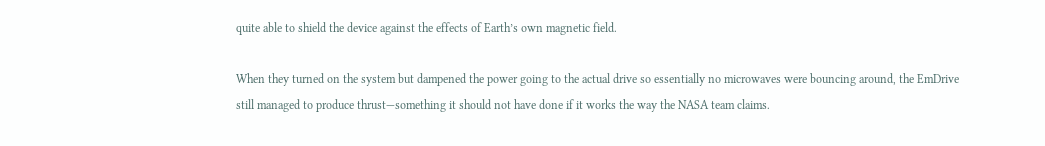quite able to shield the device against the effects of Earth’s own magnetic field.

When they turned on the system but dampened the power going to the actual drive so essentially no microwaves were bouncing around, the EmDrive still managed to produce thrust—something it should not have done if it works the way the NASA team claims.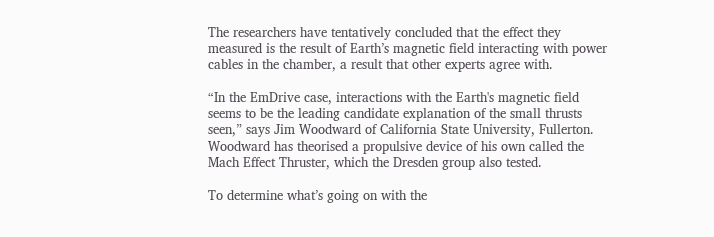The researchers have tentatively concluded that the effect they measured is the result of Earth’s magnetic field interacting with power cables in the chamber, a result that other experts agree with.

“In the EmDrive case, interactions with the Earth's magnetic field seems to be the leading candidate explanation of the small thrusts seen,” says Jim Woodward of California State University, Fullerton. Woodward has theorised a propulsive device of his own called the Mach Effect Thruster, which the Dresden group also tested.

To determine what’s going on with the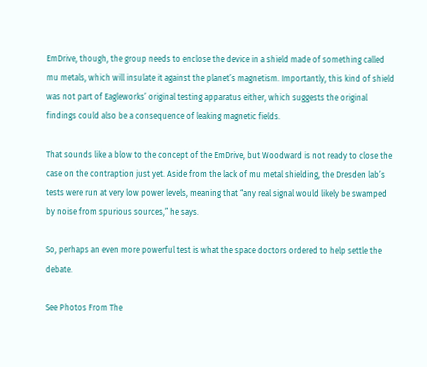EmDrive, though, the group needs to enclose the device in a shield made of something called mu metals, which will insulate it against the planet’s magnetism. Importantly, this kind of shield was not part of Eagleworks’ original testing apparatus either, which suggests the original findings could also be a consequence of leaking magnetic fields.

That sounds like a blow to the concept of the EmDrive, but Woodward is not ready to close the case on the contraption just yet. Aside from the lack of mu metal shielding, the Dresden lab’s tests were run at very low power levels, meaning that “any real signal would likely be swamped by noise from spurious sources,” he says.

So, perhaps an even more powerful test is what the space doctors ordered to help settle the debate.

See Photos From The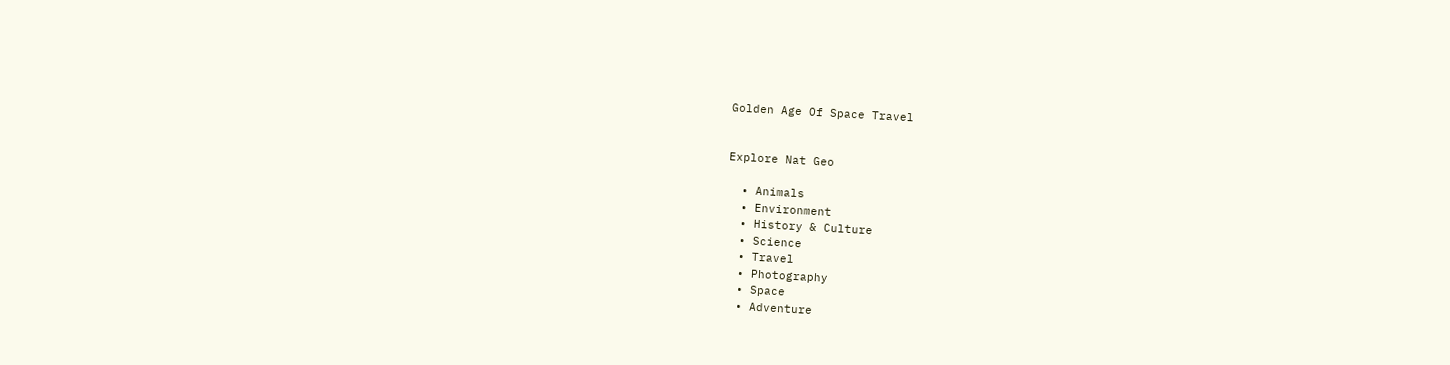Golden Age Of Space Travel


Explore Nat Geo

  • Animals
  • Environment
  • History & Culture
  • Science
  • Travel
  • Photography
  • Space
  • Adventure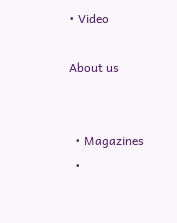• Video

About us


  • Magazines
  •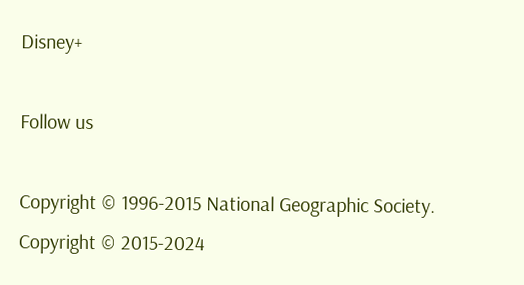Disney+

Follow us

Copyright © 1996-2015 National Geographic Society. Copyright © 2015-2024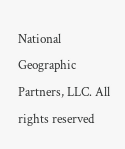National Geographic Partners, LLC. All rights reserved